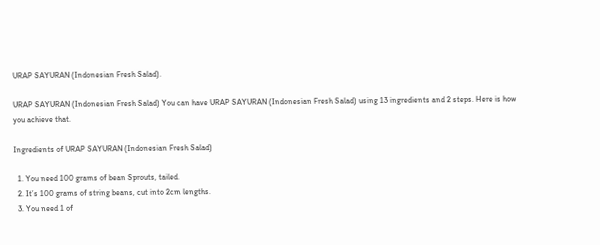URAP SAYURAN (Indonesian Fresh Salad).

URAP SAYURAN (Indonesian Fresh Salad) You can have URAP SAYURAN (Indonesian Fresh Salad) using 13 ingredients and 2 steps. Here is how you achieve that.

Ingredients of URAP SAYURAN (Indonesian Fresh Salad)

  1. You need 100 grams of bean Sprouts, tailed.
  2. It’s 100 grams of string beans, cut into 2cm lengths.
  3. You need 1 of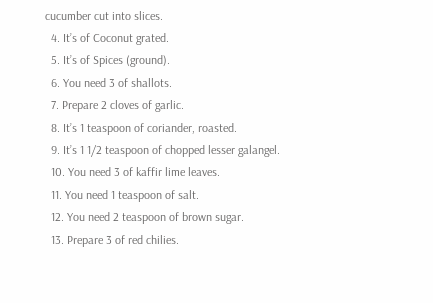cucumber cut into slices.
  4. It’s of Coconut grated.
  5. It’s of Spices (ground).
  6. You need 3 of shallots.
  7. Prepare 2 cloves of garlic.
  8. It’s 1 teaspoon of coriander, roasted.
  9. It’s 1 1/2 teaspoon of chopped lesser galangel.
  10. You need 3 of kaffir lime leaves.
  11. You need 1 teaspoon of salt.
  12. You need 2 teaspoon of brown sugar.
  13. Prepare 3 of red chilies.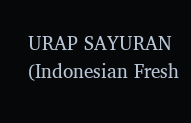URAP SAYURAN (Indonesian Fresh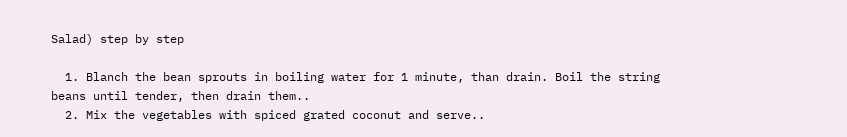Salad) step by step

  1. Blanch the bean sprouts in boiling water for 1 minute, than drain. Boil the string beans until tender, then drain them..
  2. Mix the vegetables with spiced grated coconut and serve..